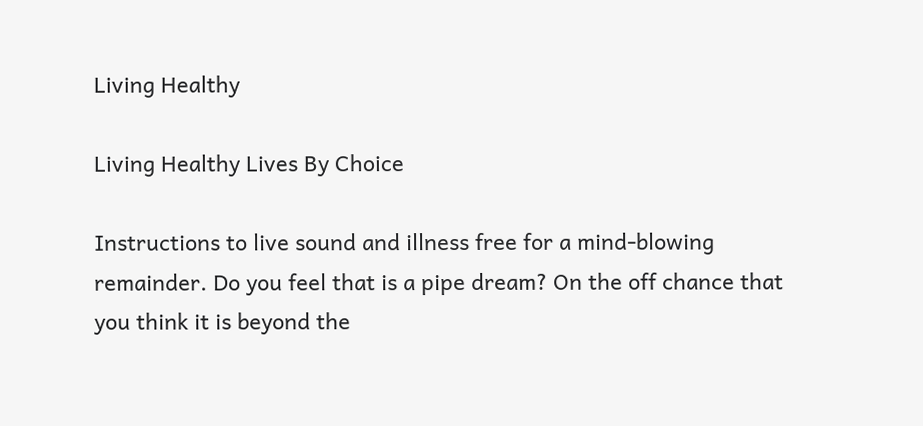Living Healthy

Living Healthy Lives By Choice

Instructions to live sound and illness free for a mind-blowing remainder. Do you feel that is a pipe dream? On the off chance that you think it is beyond the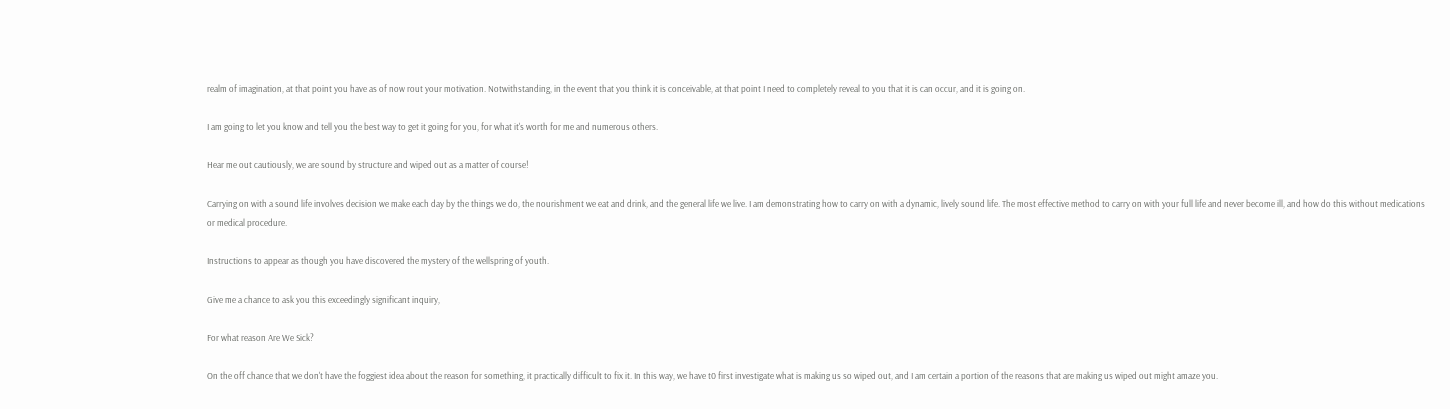realm of imagination, at that point you have as of now rout your motivation. Notwithstanding, in the event that you think it is conceivable, at that point I need to completely reveal to you that it is can occur, and it is going on.

I am going to let you know and tell you the best way to get it going for you, for what it's worth for me and numerous others.

Hear me out cautiously, we are sound by structure and wiped out as a matter of course!

Carrying on with a sound life involves decision we make each day by the things we do, the nourishment we eat and drink, and the general life we live. I am demonstrating how to carry on with a dynamic, lively sound life. The most effective method to carry on with your full life and never become ill, and how do this without medications or medical procedure.

Instructions to appear as though you have discovered the mystery of the wellspring of youth.

Give me a chance to ask you this exceedingly significant inquiry,

For what reason Are We Sick?

On the off chance that we don't have the foggiest idea about the reason for something, it practically difficult to fix it. In this way, we have t0 first investigate what is making us so wiped out, and I am certain a portion of the reasons that are making us wiped out might amaze you.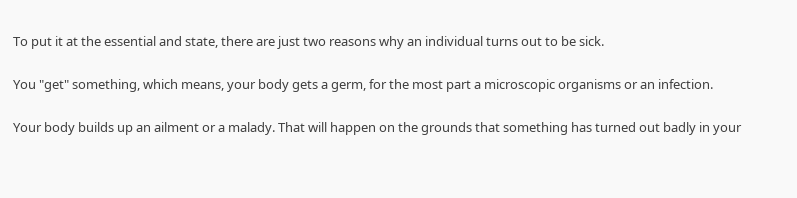To put it at the essential and state, there are just two reasons why an individual turns out to be sick.

You "get" something, which means, your body gets a germ, for the most part a microscopic organisms or an infection.

Your body builds up an ailment or a malady. That will happen on the grounds that something has turned out badly in your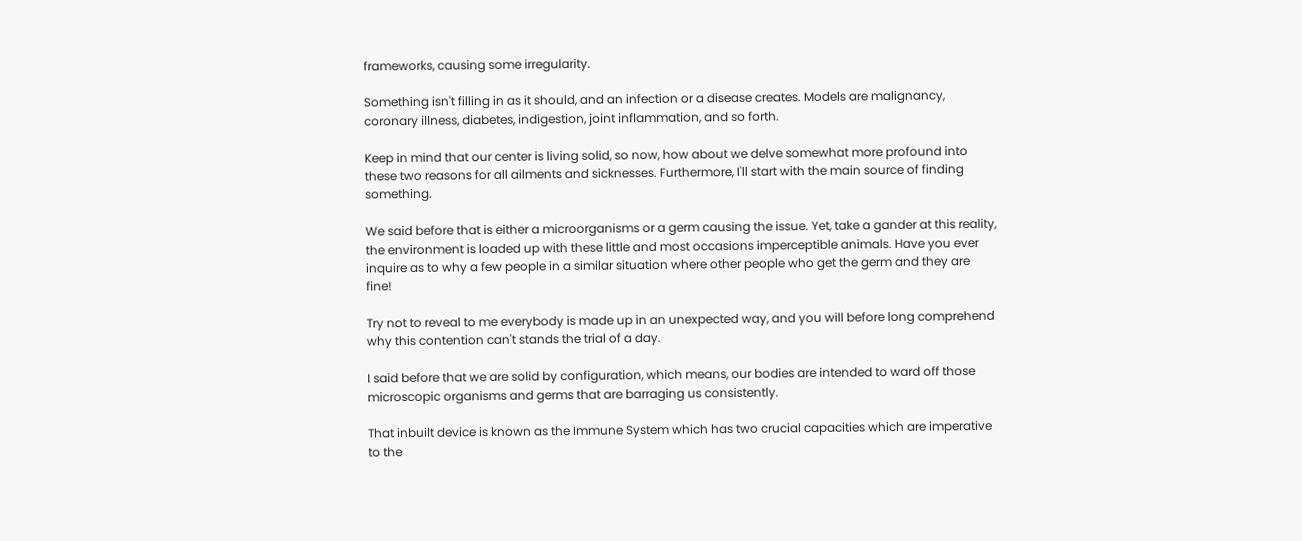frameworks, causing some irregularity.

Something isn't filling in as it should, and an infection or a disease creates. Models are malignancy, coronary illness, diabetes, indigestion, joint inflammation, and so forth.

Keep in mind that our center is living solid, so now, how about we delve somewhat more profound into these two reasons for all ailments and sicknesses. Furthermore, I'll start with the main source of finding something.

We said before that is either a microorganisms or a germ causing the issue. Yet, take a gander at this reality, the environment is loaded up with these little and most occasions imperceptible animals. Have you ever inquire as to why a few people in a similar situation where other people who get the germ and they are fine!

Try not to reveal to me everybody is made up in an unexpected way, and you will before long comprehend why this contention can't stands the trial of a day.

I said before that we are solid by configuration, which means, our bodies are intended to ward off those microscopic organisms and germs that are barraging us consistently.

That inbuilt device is known as the Immune System which has two crucial capacities which are imperative to the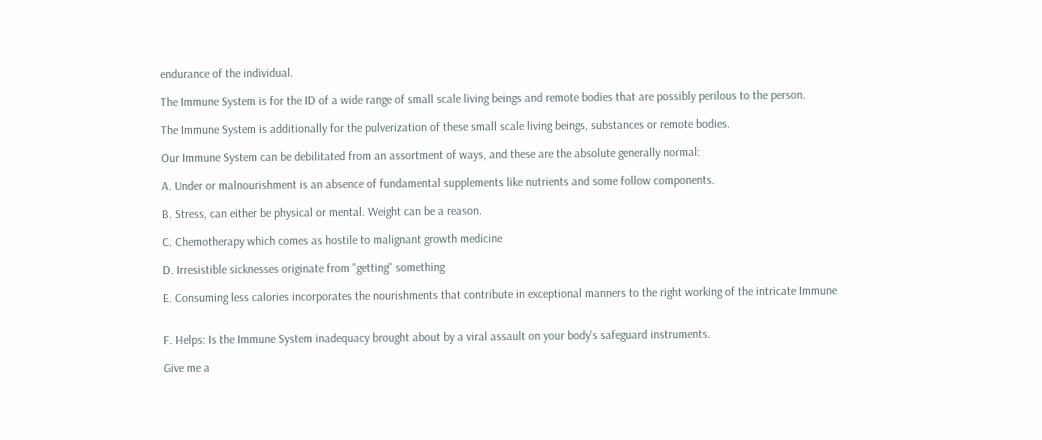endurance of the individual.

The Immune System is for the ID of a wide range of small scale living beings and remote bodies that are possibly perilous to the person.

The Immune System is additionally for the pulverization of these small scale living beings, substances or remote bodies.

Our Immune System can be debilitated from an assortment of ways, and these are the absolute generally normal:

A. Under or malnourishment is an absence of fundamental supplements like nutrients and some follow components.

B. Stress, can either be physical or mental. Weight can be a reason.

C. Chemotherapy which comes as hostile to malignant growth medicine

D. Irresistible sicknesses originate from "getting" something

E. Consuming less calories incorporates the nourishments that contribute in exceptional manners to the right working of the intricate Immune


F. Helps: Is the Immune System inadequacy brought about by a viral assault on your body's safeguard instruments.

Give me a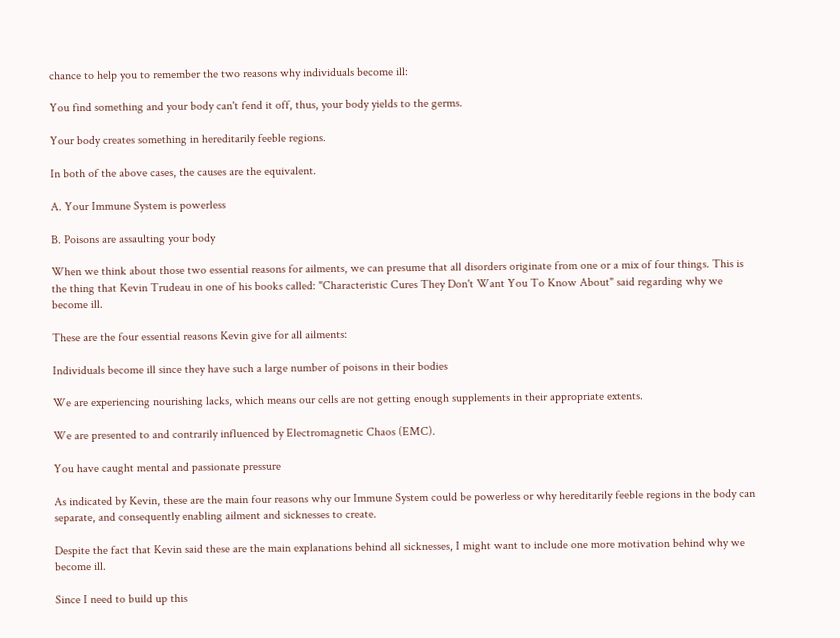chance to help you to remember the two reasons why individuals become ill:

You find something and your body can't fend it off, thus, your body yields to the germs.

Your body creates something in hereditarily feeble regions.

In both of the above cases, the causes are the equivalent.

A. Your Immune System is powerless

B. Poisons are assaulting your body

When we think about those two essential reasons for ailments, we can presume that all disorders originate from one or a mix of four things. This is the thing that Kevin Trudeau in one of his books called: "Characteristic Cures They Don't Want You To Know About" said regarding why we become ill.

These are the four essential reasons Kevin give for all ailments:

Individuals become ill since they have such a large number of poisons in their bodies

We are experiencing nourishing lacks, which means our cells are not getting enough supplements in their appropriate extents.

We are presented to and contrarily influenced by Electromagnetic Chaos (EMC).

You have caught mental and passionate pressure

As indicated by Kevin, these are the main four reasons why our Immune System could be powerless or why hereditarily feeble regions in the body can separate, and consequently enabling ailment and sicknesses to create.

Despite the fact that Kevin said these are the main explanations behind all sicknesses, I might want to include one more motivation behind why we become ill.

Since I need to build up this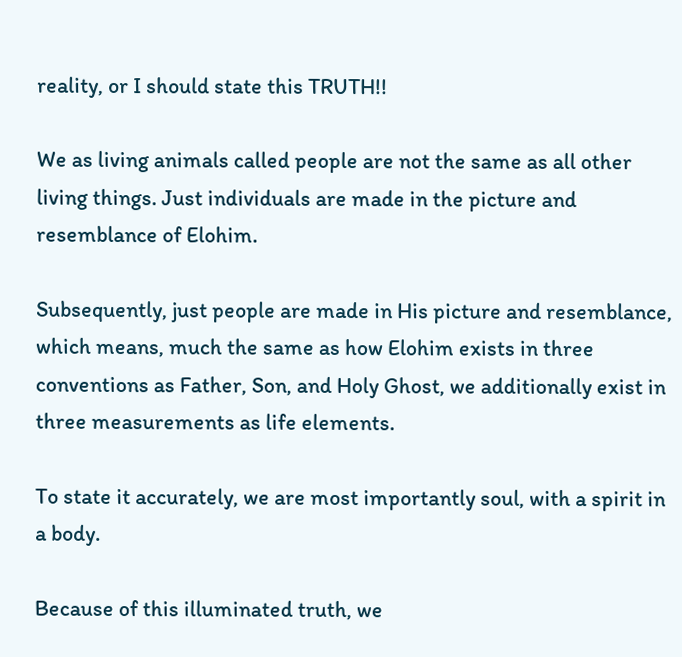reality, or I should state this TRUTH!!

We as living animals called people are not the same as all other living things. Just individuals are made in the picture and resemblance of Elohim.

Subsequently, just people are made in His picture and resemblance, which means, much the same as how Elohim exists in three conventions as Father, Son, and Holy Ghost, we additionally exist in three measurements as life elements.

To state it accurately, we are most importantly soul, with a spirit in a body.

Because of this illuminated truth, we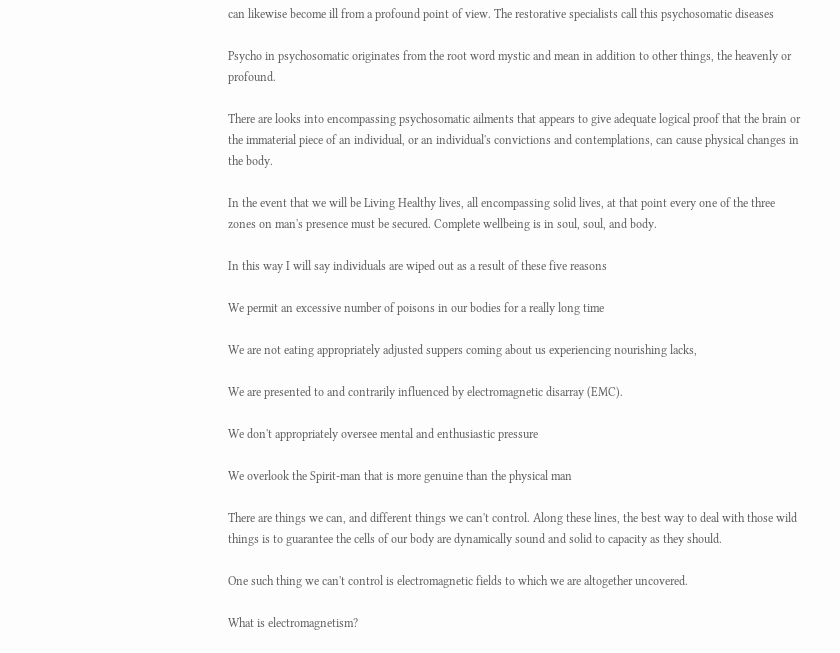can likewise become ill from a profound point of view. The restorative specialists call this psychosomatic diseases

Psycho in psychosomatic originates from the root word mystic and mean in addition to other things, the heavenly or profound.

There are looks into encompassing psychosomatic ailments that appears to give adequate logical proof that the brain or the immaterial piece of an individual, or an individual's convictions and contemplations, can cause physical changes in the body.

In the event that we will be Living Healthy lives, all encompassing solid lives, at that point every one of the three zones on man's presence must be secured. Complete wellbeing is in soul, soul, and body.

In this way I will say individuals are wiped out as a result of these five reasons

We permit an excessive number of poisons in our bodies for a really long time

We are not eating appropriately adjusted suppers coming about us experiencing nourishing lacks,

We are presented to and contrarily influenced by electromagnetic disarray (EMC).

We don't appropriately oversee mental and enthusiastic pressure

We overlook the Spirit-man that is more genuine than the physical man

There are things we can, and different things we can't control. Along these lines, the best way to deal with those wild things is to guarantee the cells of our body are dynamically sound and solid to capacity as they should.

One such thing we can't control is electromagnetic fields to which we are altogether uncovered.

What is electromagnetism?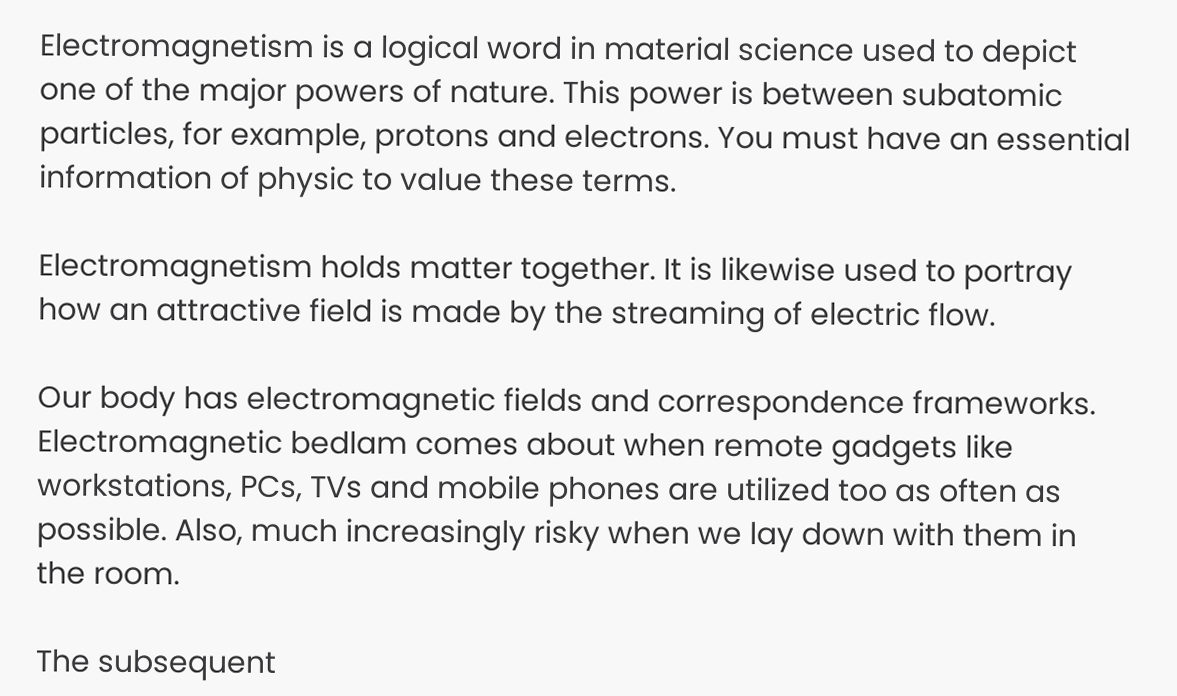Electromagnetism is a logical word in material science used to depict one of the major powers of nature. This power is between subatomic particles, for example, protons and electrons. You must have an essential information of physic to value these terms.

Electromagnetism holds matter together. It is likewise used to portray how an attractive field is made by the streaming of electric flow.

Our body has electromagnetic fields and correspondence frameworks. Electromagnetic bedlam comes about when remote gadgets like workstations, PCs, TVs and mobile phones are utilized too as often as possible. Also, much increasingly risky when we lay down with them in the room.

The subsequent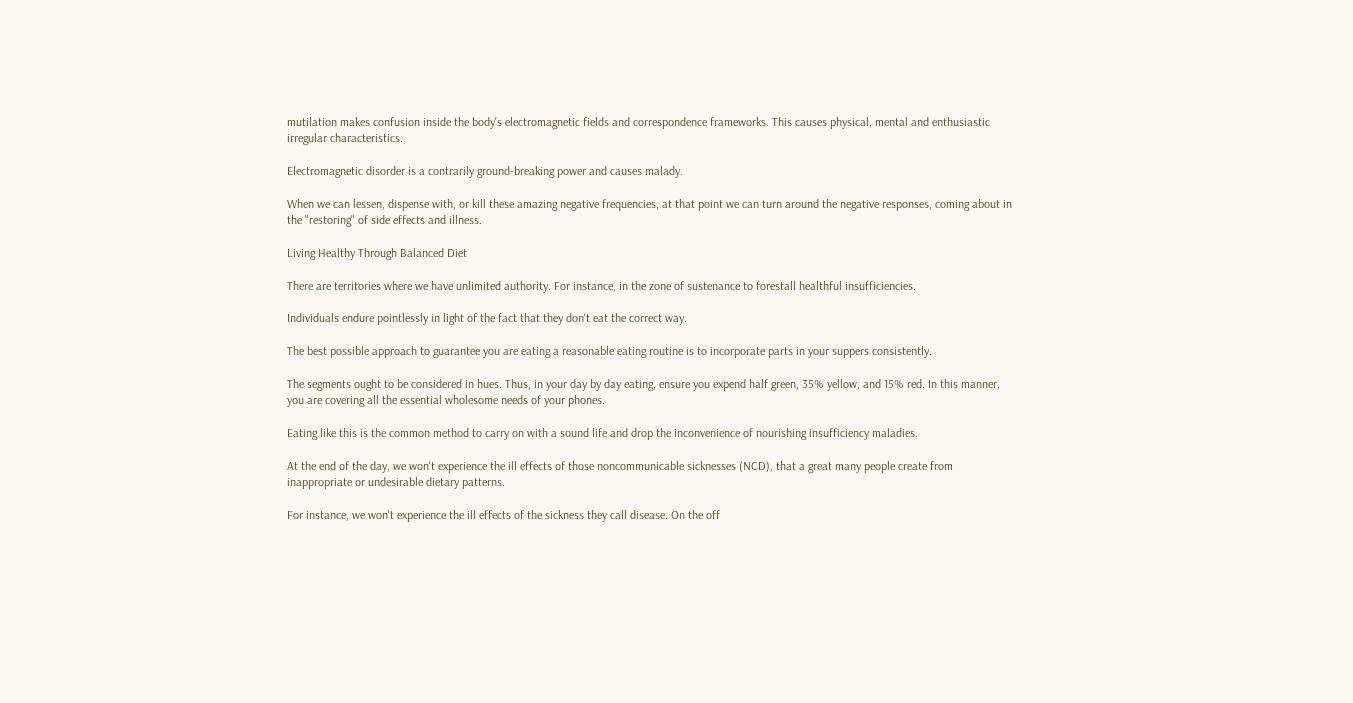mutilation makes confusion inside the body's electromagnetic fields and correspondence frameworks. This causes physical, mental and enthusiastic irregular characteristics.

Electromagnetic disorder is a contrarily ground-breaking power and causes malady.

When we can lessen, dispense with, or kill these amazing negative frequencies, at that point we can turn around the negative responses, coming about in the "restoring" of side effects and illness.

Living Healthy Through Balanced Diet

There are territories where we have unlimited authority. For instance, in the zone of sustenance to forestall healthful insufficiencies.

Individuals endure pointlessly in light of the fact that they don't eat the correct way.

The best possible approach to guarantee you are eating a reasonable eating routine is to incorporate parts in your suppers consistently.

The segments ought to be considered in hues. Thus, in your day by day eating, ensure you expend half green, 35% yellow, and 15% red. In this manner, you are covering all the essential wholesome needs of your phones.

Eating like this is the common method to carry on with a sound life and drop the inconvenience of nourishing insufficiency maladies.

At the end of the day, we won't experience the ill effects of those noncommunicable sicknesses (NCD), that a great many people create from inappropriate or undesirable dietary patterns.

For instance, we won't experience the ill effects of the sickness they call disease. On the off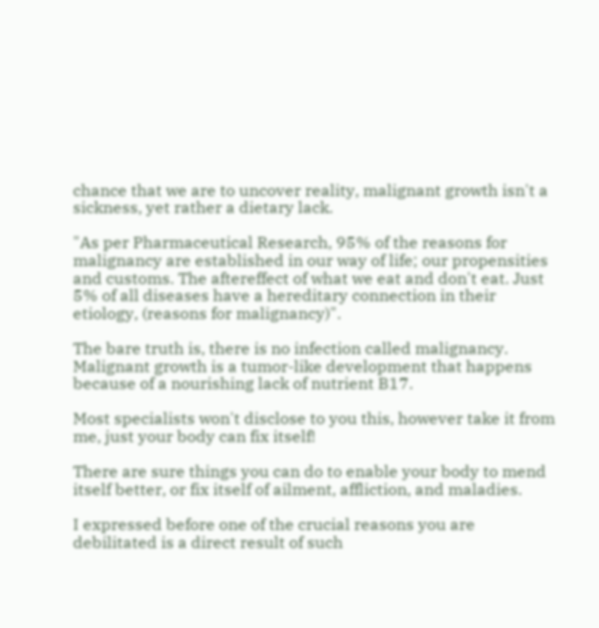chance that we are to uncover reality, malignant growth isn't a sickness, yet rather a dietary lack.

"As per Pharmaceutical Research, 95% of the reasons for malignancy are established in our way of life; our propensities and customs. The aftereffect of what we eat and don't eat. Just 5% of all diseases have a hereditary connection in their etiology, (reasons for malignancy)".

The bare truth is, there is no infection called malignancy. Malignant growth is a tumor-like development that happens because of a nourishing lack of nutrient B17.

Most specialists won't disclose to you this, however take it from me, just your body can fix itself!

There are sure things you can do to enable your body to mend itself better, or fix itself of ailment, affliction, and maladies.

I expressed before one of the crucial reasons you are debilitated is a direct result of such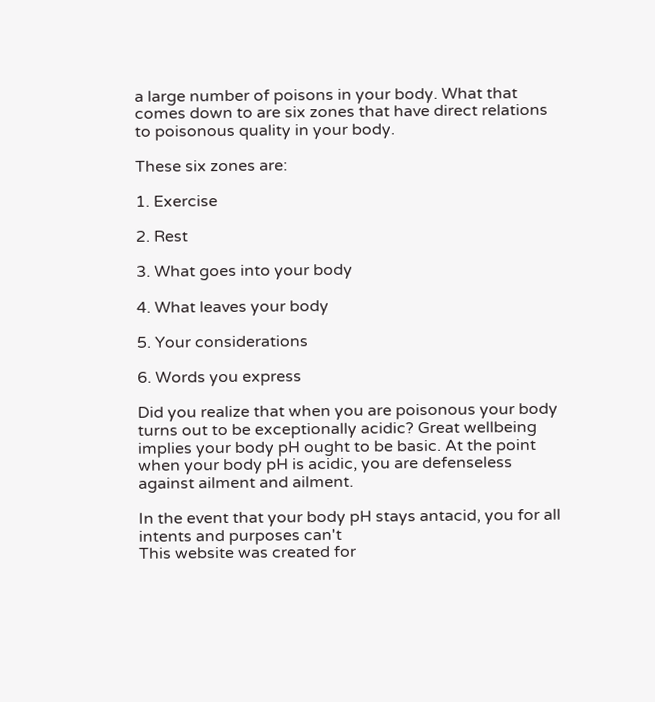a large number of poisons in your body. What that comes down to are six zones that have direct relations to poisonous quality in your body.

These six zones are:

1. Exercise

2. Rest

3. What goes into your body

4. What leaves your body

5. Your considerations

6. Words you express

Did you realize that when you are poisonous your body turns out to be exceptionally acidic? Great wellbeing implies your body pH ought to be basic. At the point when your body pH is acidic, you are defenseless against ailment and ailment.

In the event that your body pH stays antacid, you for all intents and purposes can't
This website was created for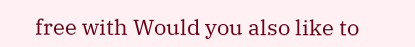free with Would you also like to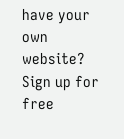have your own website?
Sign up for free